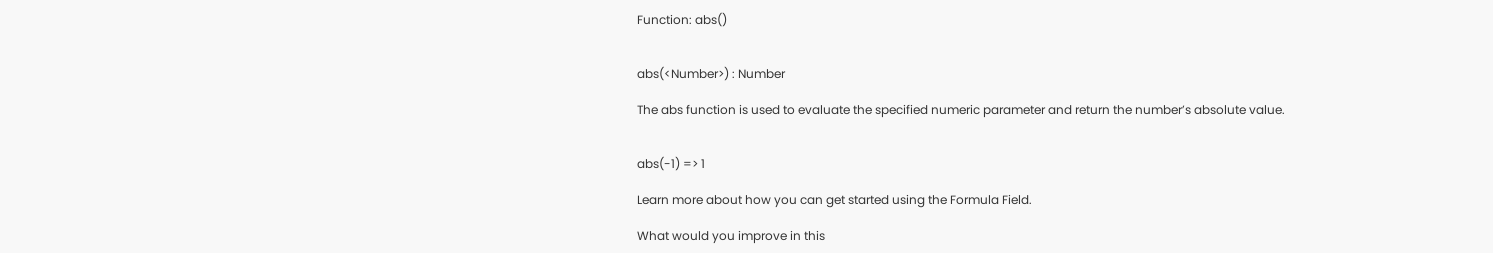Function: abs()


abs(<Number>) : Number

The abs function is used to evaluate the specified numeric parameter and return the number’s absolute value.


abs(-1) => 1

Learn more about how you can get started using the Formula Field.

What would you improve in this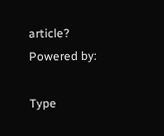article?
Powered by:

Type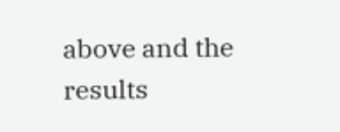above and the results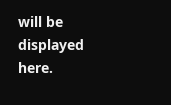will be displayed here.